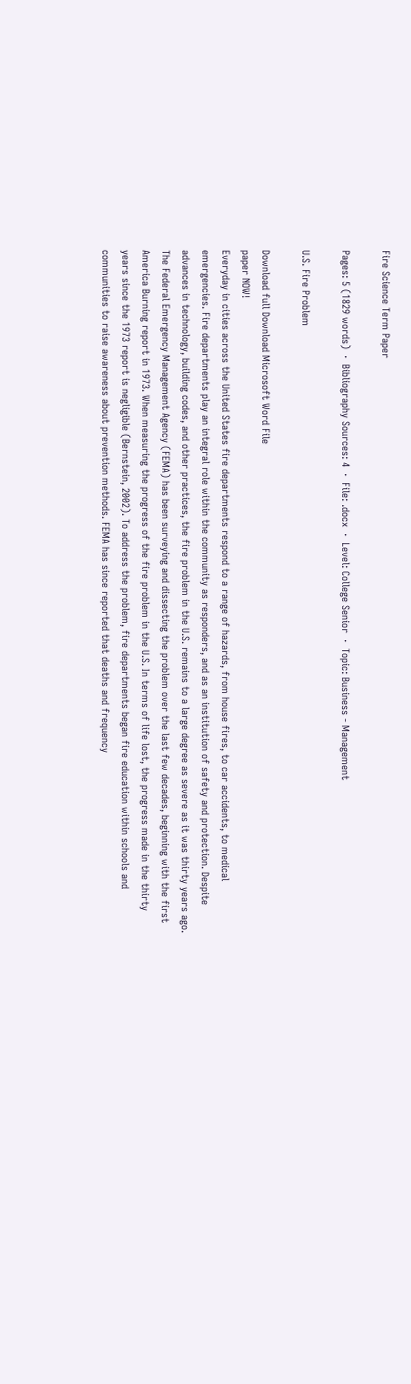Fire Science Term Paper

Pages: 5 (1829 words)  ·  Bibliography Sources: 4  ·  File: .docx  ·  Level: College Senior  ·  Topic: Business - Management

U.S. Fire Problem

Download full Download Microsoft Word File
paper NOW!
Everyday in cities across the United States fire departments respond to a range of hazards, from house fires, to car accidents, to medical emergencies. Fire departments play an integral role within the community as responders, and as an institution of safety and protection. Despite advances in technology, building codes, and other practices, the fire problem in the U.S. remains to a large degree as severe as it was thirty years ago. The Federal Emergency Management Agency (FEMA) has been surveying and dissecting the problem over the last few decades, beginning with the first America Burning report in 1973. When measuring the progress of the fire problem in the U.S. In terms of life lost, the progress made in the thirty years since the 1973 report is negligible (Bernstein, 2002). To address the problem, fire departments began fire education within schools and communities to raise awareness about prevention methods. FEMA has since reported that deaths and frequency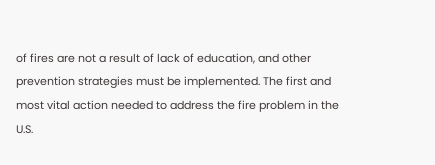of fires are not a result of lack of education, and other prevention strategies must be implemented. The first and most vital action needed to address the fire problem in the U.S.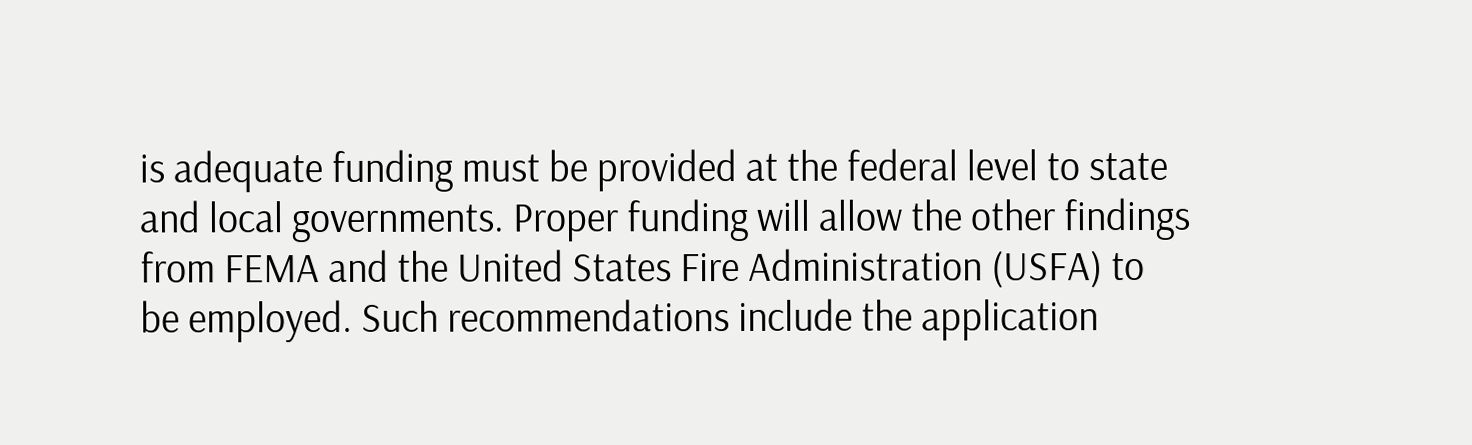is adequate funding must be provided at the federal level to state and local governments. Proper funding will allow the other findings from FEMA and the United States Fire Administration (USFA) to be employed. Such recommendations include the application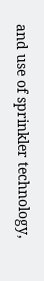and use of sprinkler technology,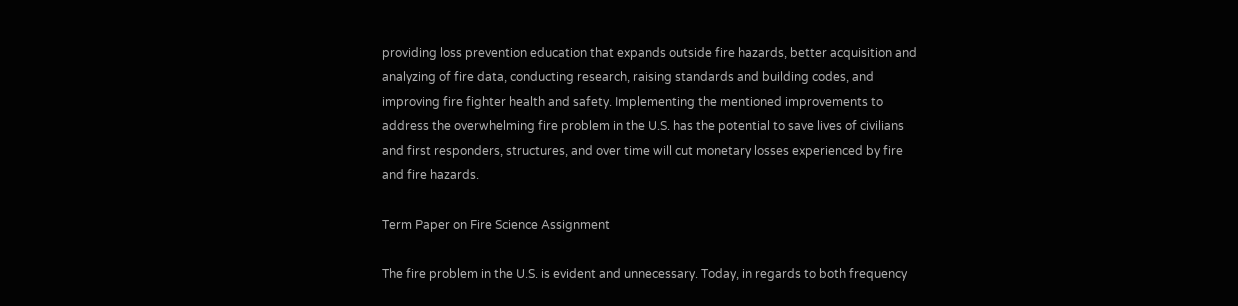providing loss prevention education that expands outside fire hazards, better acquisition and analyzing of fire data, conducting research, raising standards and building codes, and improving fire fighter health and safety. Implementing the mentioned improvements to address the overwhelming fire problem in the U.S. has the potential to save lives of civilians and first responders, structures, and over time will cut monetary losses experienced by fire and fire hazards.

Term Paper on Fire Science Assignment

The fire problem in the U.S. is evident and unnecessary. Today, in regards to both frequency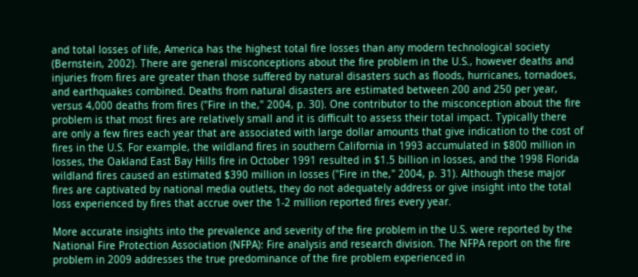and total losses of life, America has the highest total fire losses than any modern technological society (Bernstein, 2002). There are general misconceptions about the fire problem in the U.S., however deaths and injuries from fires are greater than those suffered by natural disasters such as floods, hurricanes, tornadoes, and earthquakes combined. Deaths from natural disasters are estimated between 200 and 250 per year, versus 4,000 deaths from fires ("Fire in the," 2004, p. 30). One contributor to the misconception about the fire problem is that most fires are relatively small and it is difficult to assess their total impact. Typically there are only a few fires each year that are associated with large dollar amounts that give indication to the cost of fires in the U.S. For example, the wildland fires in southern California in 1993 accumulated in $800 million in losses, the Oakland East Bay Hills fire in October 1991 resulted in $1.5 billion in losses, and the 1998 Florida wildland fires caused an estimated $390 million in losses ("Fire in the," 2004, p. 31). Although these major fires are captivated by national media outlets, they do not adequately address or give insight into the total loss experienced by fires that accrue over the 1-2 million reported fires every year.

More accurate insights into the prevalence and severity of the fire problem in the U.S. were reported by the National Fire Protection Association (NFPA): Fire analysis and research division. The NFPA report on the fire problem in 2009 addresses the true predominance of the fire problem experienced in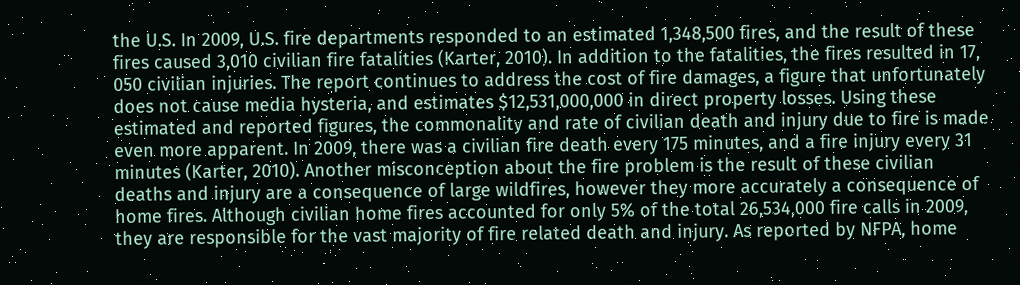the U.S. In 2009, U.S. fire departments responded to an estimated 1,348,500 fires, and the result of these fires caused 3,010 civilian fire fatalities (Karter, 2010). In addition to the fatalities, the fires resulted in 17, 050 civilian injuries. The report continues to address the cost of fire damages, a figure that unfortunately does not cause media hysteria, and estimates $12,531,000,000 in direct property losses. Using these estimated and reported figures, the commonality and rate of civilian death and injury due to fire is made even more apparent. In 2009, there was a civilian fire death every 175 minutes, and a fire injury every 31 minutes (Karter, 2010). Another misconception about the fire problem is the result of these civilian deaths and injury are a consequence of large wildfires, however they more accurately a consequence of home fires. Although civilian home fires accounted for only 5% of the total 26,534,000 fire calls in 2009, they are responsible for the vast majority of fire related death and injury. As reported by NFPA, home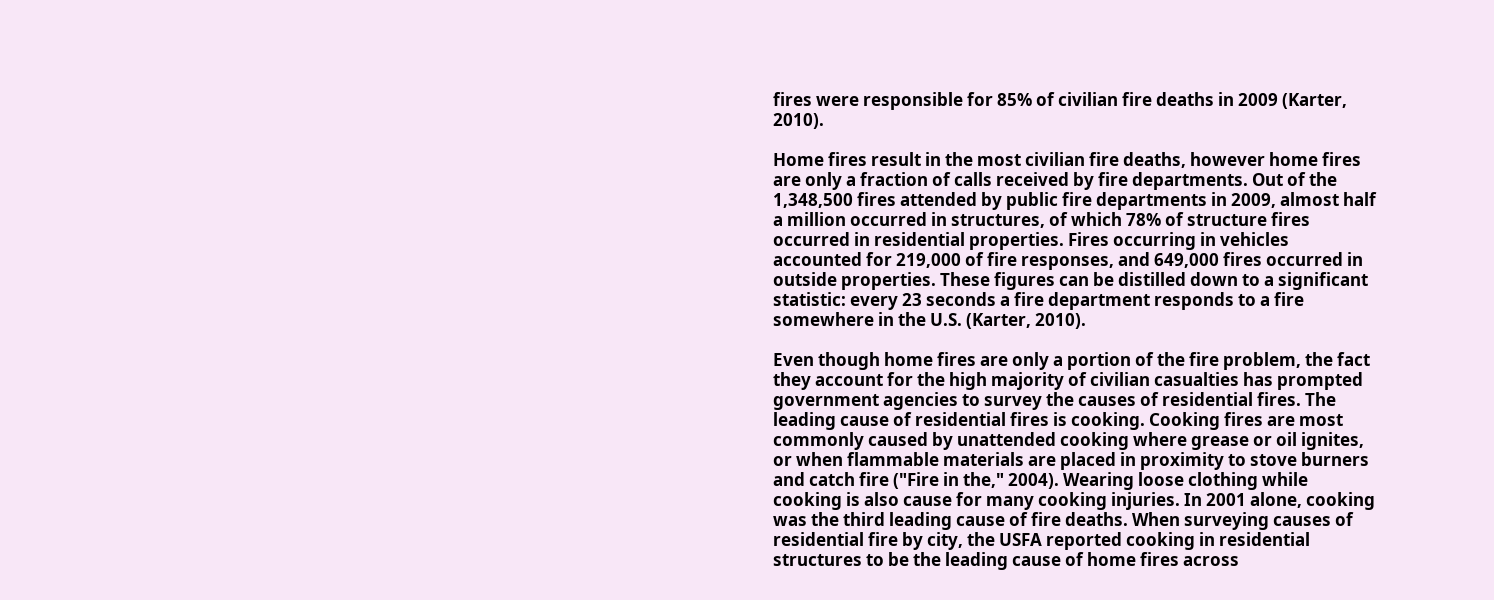fires were responsible for 85% of civilian fire deaths in 2009 (Karter, 2010).

Home fires result in the most civilian fire deaths, however home fires are only a fraction of calls received by fire departments. Out of the 1,348,500 fires attended by public fire departments in 2009, almost half a million occurred in structures, of which 78% of structure fires occurred in residential properties. Fires occurring in vehicles accounted for 219,000 of fire responses, and 649,000 fires occurred in outside properties. These figures can be distilled down to a significant statistic: every 23 seconds a fire department responds to a fire somewhere in the U.S. (Karter, 2010).

Even though home fires are only a portion of the fire problem, the fact they account for the high majority of civilian casualties has prompted government agencies to survey the causes of residential fires. The leading cause of residential fires is cooking. Cooking fires are most commonly caused by unattended cooking where grease or oil ignites, or when flammable materials are placed in proximity to stove burners and catch fire ("Fire in the," 2004). Wearing loose clothing while cooking is also cause for many cooking injuries. In 2001 alone, cooking was the third leading cause of fire deaths. When surveying causes of residential fire by city, the USFA reported cooking in residential structures to be the leading cause of home fires across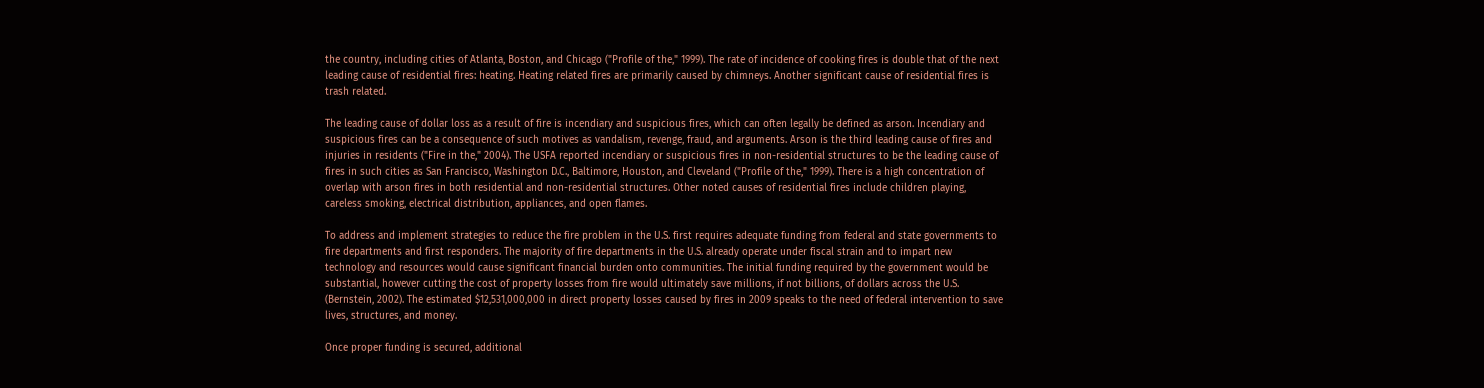the country, including cities of Atlanta, Boston, and Chicago ("Profile of the," 1999). The rate of incidence of cooking fires is double that of the next leading cause of residential fires: heating. Heating related fires are primarily caused by chimneys. Another significant cause of residential fires is trash related.

The leading cause of dollar loss as a result of fire is incendiary and suspicious fires, which can often legally be defined as arson. Incendiary and suspicious fires can be a consequence of such motives as vandalism, revenge, fraud, and arguments. Arson is the third leading cause of fires and injuries in residents ("Fire in the," 2004). The USFA reported incendiary or suspicious fires in non-residential structures to be the leading cause of fires in such cities as San Francisco, Washington D.C., Baltimore, Houston, and Cleveland ("Profile of the," 1999). There is a high concentration of overlap with arson fires in both residential and non-residential structures. Other noted causes of residential fires include children playing, careless smoking, electrical distribution, appliances, and open flames.

To address and implement strategies to reduce the fire problem in the U.S. first requires adequate funding from federal and state governments to fire departments and first responders. The majority of fire departments in the U.S. already operate under fiscal strain and to impart new technology and resources would cause significant financial burden onto communities. The initial funding required by the government would be substantial, however cutting the cost of property losses from fire would ultimately save millions, if not billions, of dollars across the U.S. (Bernstein, 2002). The estimated $12,531,000,000 in direct property losses caused by fires in 2009 speaks to the need of federal intervention to save lives, structures, and money.

Once proper funding is secured, additional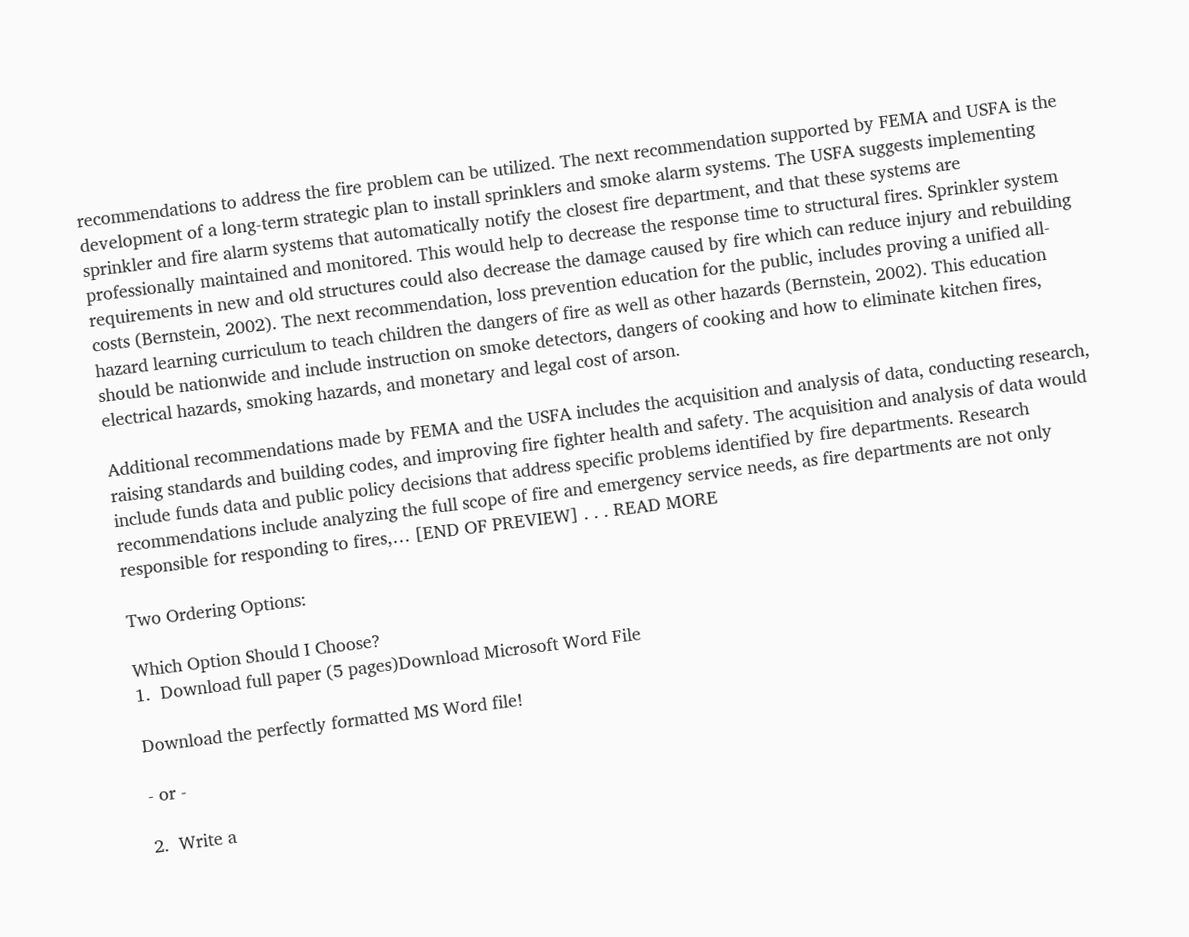recommendations to address the fire problem can be utilized. The next recommendation supported by FEMA and USFA is the development of a long-term strategic plan to install sprinklers and smoke alarm systems. The USFA suggests implementing sprinkler and fire alarm systems that automatically notify the closest fire department, and that these systems are professionally maintained and monitored. This would help to decrease the response time to structural fires. Sprinkler system requirements in new and old structures could also decrease the damage caused by fire which can reduce injury and rebuilding costs (Bernstein, 2002). The next recommendation, loss prevention education for the public, includes proving a unified all-hazard learning curriculum to teach children the dangers of fire as well as other hazards (Bernstein, 2002). This education should be nationwide and include instruction on smoke detectors, dangers of cooking and how to eliminate kitchen fires, electrical hazards, smoking hazards, and monetary and legal cost of arson.

Additional recommendations made by FEMA and the USFA includes the acquisition and analysis of data, conducting research, raising standards and building codes, and improving fire fighter health and safety. The acquisition and analysis of data would include funds data and public policy decisions that address specific problems identified by fire departments. Research recommendations include analyzing the full scope of fire and emergency service needs, as fire departments are not only responsible for responding to fires,… [END OF PREVIEW] . . . READ MORE

Two Ordering Options:

Which Option Should I Choose?
1.  Download full paper (5 pages)Download Microsoft Word File

Download the perfectly formatted MS Word file!

- or -

2.  Write a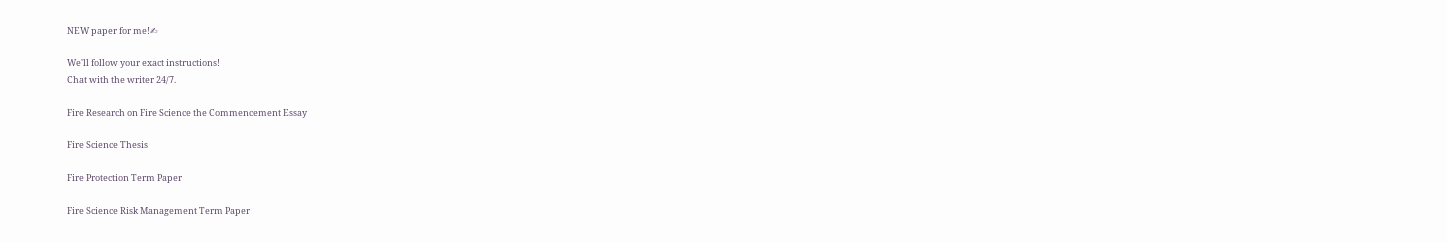NEW paper for me!✍

We'll follow your exact instructions!
Chat with the writer 24/7.

Fire Research on Fire Science the Commencement Essay

Fire Science Thesis

Fire Protection Term Paper

Fire Science Risk Management Term Paper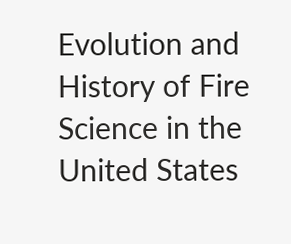Evolution and History of Fire Science in the United States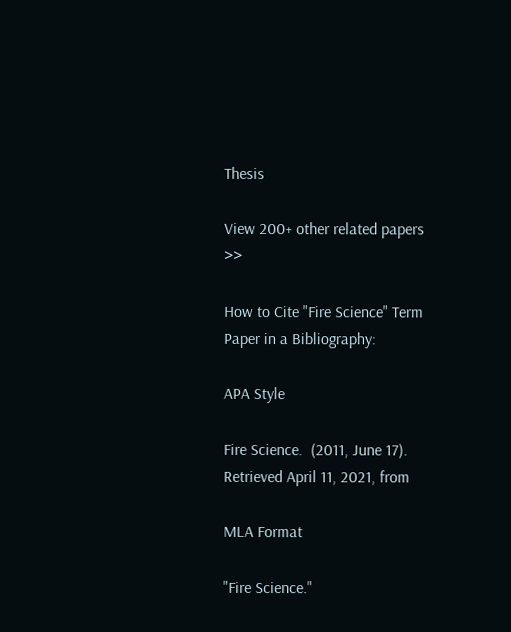Thesis

View 200+ other related papers  >>

How to Cite "Fire Science" Term Paper in a Bibliography:

APA Style

Fire Science.  (2011, June 17).  Retrieved April 11, 2021, from

MLA Format

"Fire Science."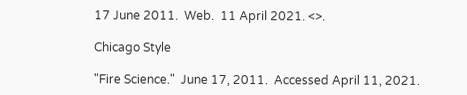17 June 2011.  Web.  11 April 2021. <>.

Chicago Style

"Fire Science."  June 17, 2011.  Accessed April 11, 2021.